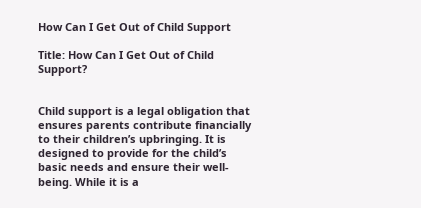How Can I Get Out of Child Support

Title: How Can I Get Out of Child Support?


Child support is a legal obligation that ensures parents contribute financially to their children’s upbringing. It is designed to provide for the child’s basic needs and ensure their well-being. While it is a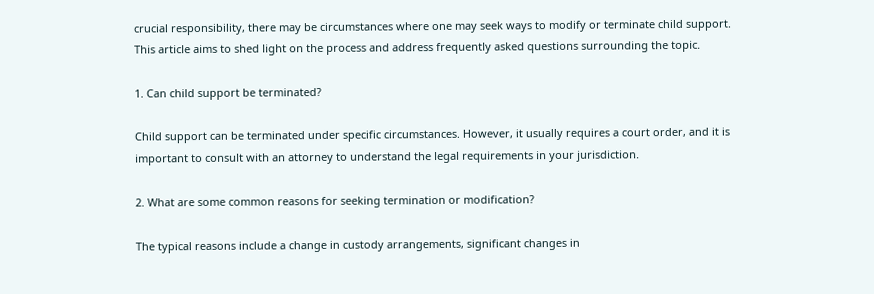crucial responsibility, there may be circumstances where one may seek ways to modify or terminate child support. This article aims to shed light on the process and address frequently asked questions surrounding the topic.

1. Can child support be terminated?

Child support can be terminated under specific circumstances. However, it usually requires a court order, and it is important to consult with an attorney to understand the legal requirements in your jurisdiction.

2. What are some common reasons for seeking termination or modification?

The typical reasons include a change in custody arrangements, significant changes in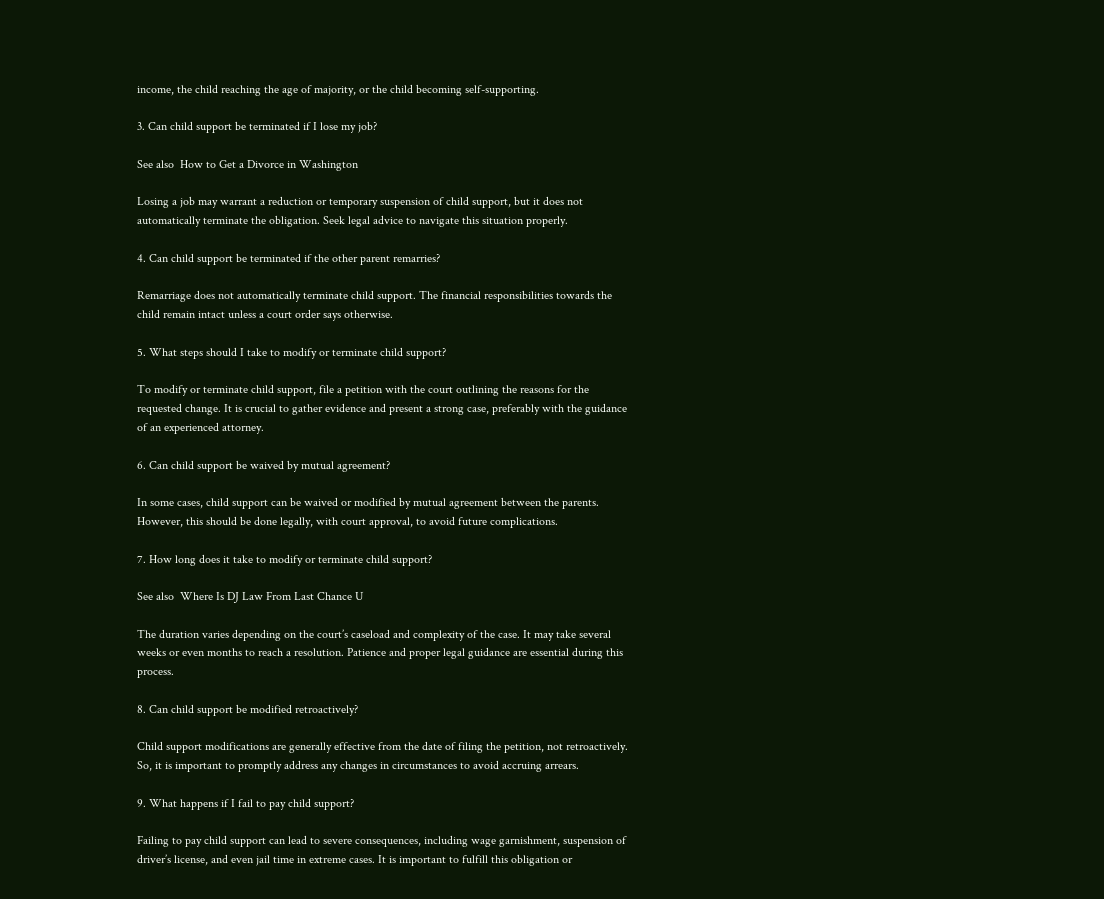income, the child reaching the age of majority, or the child becoming self-supporting.

3. Can child support be terminated if I lose my job?

See also  How to Get a Divorce in Washington

Losing a job may warrant a reduction or temporary suspension of child support, but it does not automatically terminate the obligation. Seek legal advice to navigate this situation properly.

4. Can child support be terminated if the other parent remarries?

Remarriage does not automatically terminate child support. The financial responsibilities towards the child remain intact unless a court order says otherwise.

5. What steps should I take to modify or terminate child support?

To modify or terminate child support, file a petition with the court outlining the reasons for the requested change. It is crucial to gather evidence and present a strong case, preferably with the guidance of an experienced attorney.

6. Can child support be waived by mutual agreement?

In some cases, child support can be waived or modified by mutual agreement between the parents. However, this should be done legally, with court approval, to avoid future complications.

7. How long does it take to modify or terminate child support?

See also  Where Is DJ Law From Last Chance U

The duration varies depending on the court’s caseload and complexity of the case. It may take several weeks or even months to reach a resolution. Patience and proper legal guidance are essential during this process.

8. Can child support be modified retroactively?

Child support modifications are generally effective from the date of filing the petition, not retroactively. So, it is important to promptly address any changes in circumstances to avoid accruing arrears.

9. What happens if I fail to pay child support?

Failing to pay child support can lead to severe consequences, including wage garnishment, suspension of driver’s license, and even jail time in extreme cases. It is important to fulfill this obligation or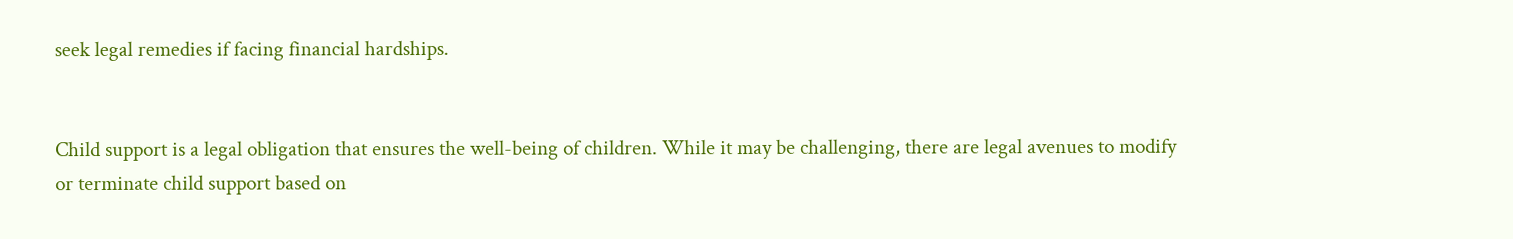seek legal remedies if facing financial hardships.


Child support is a legal obligation that ensures the well-being of children. While it may be challenging, there are legal avenues to modify or terminate child support based on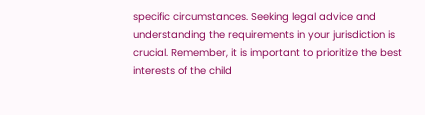specific circumstances. Seeking legal advice and understanding the requirements in your jurisdiction is crucial. Remember, it is important to prioritize the best interests of the child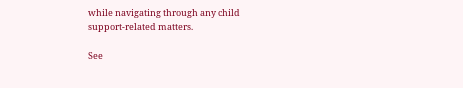while navigating through any child support-related matters.

See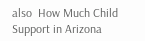also  How Much Child Support in Arizona